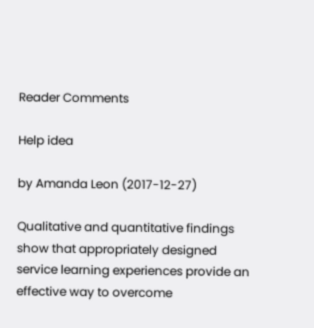Reader Comments

Help idea

by Amanda Leon (2017-12-27)

Qualitative and quantitative findings show that appropriately designed service learning experiences provide an effective way to overcome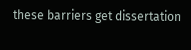these barriers get dissertation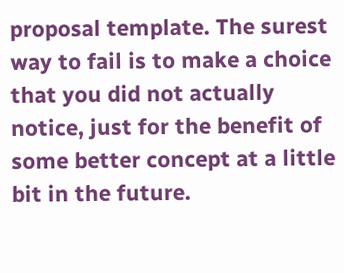proposal template. The surest way to fail is to make a choice that you did not actually notice, just for the benefit of some better concept at a little bit in the future.